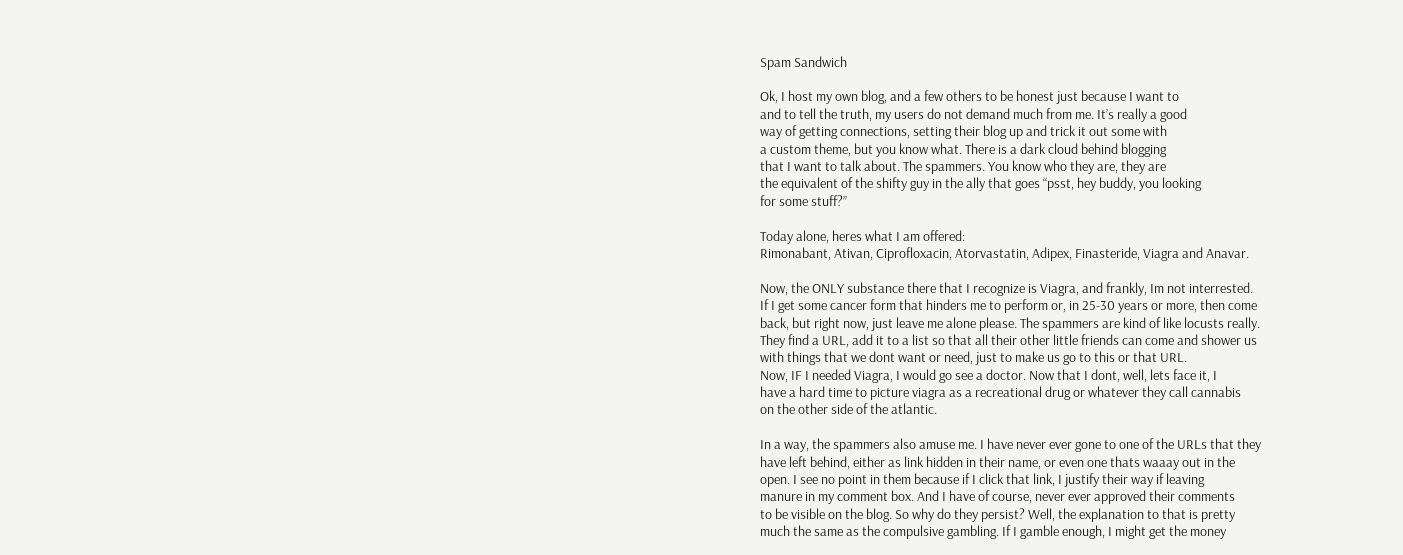Spam Sandwich

Ok, I host my own blog, and a few others to be honest just because I want to
and to tell the truth, my users do not demand much from me. It’s really a good
way of getting connections, setting their blog up and trick it out some with
a custom theme, but you know what. There is a dark cloud behind blogging
that I want to talk about. The spammers. You know who they are, they are
the equivalent of the shifty guy in the ally that goes “psst, hey buddy, you looking
for some stuff?”

Today alone, heres what I am offered:
Rimonabant, Ativan, Ciprofloxacin, Atorvastatin, Adipex, Finasteride, Viagra and Anavar.

Now, the ONLY substance there that I recognize is Viagra, and frankly, Im not interrested.
If I get some cancer form that hinders me to perform or, in 25-30 years or more, then come
back, but right now, just leave me alone please. The spammers are kind of like locusts really.
They find a URL, add it to a list so that all their other little friends can come and shower us
with things that we dont want or need, just to make us go to this or that URL.
Now, IF I needed Viagra, I would go see a doctor. Now that I dont, well, lets face it, I
have a hard time to picture viagra as a recreational drug or whatever they call cannabis
on the other side of the atlantic.

In a way, the spammers also amuse me. I have never ever gone to one of the URLs that they
have left behind, either as link hidden in their name, or even one thats waaay out in the
open. I see no point in them because if I click that link, I justify their way if leaving
manure in my comment box. And I have of course, never ever approved their comments
to be visible on the blog. So why do they persist? Well, the explanation to that is pretty
much the same as the compulsive gambling. If I gamble enough, I might get the money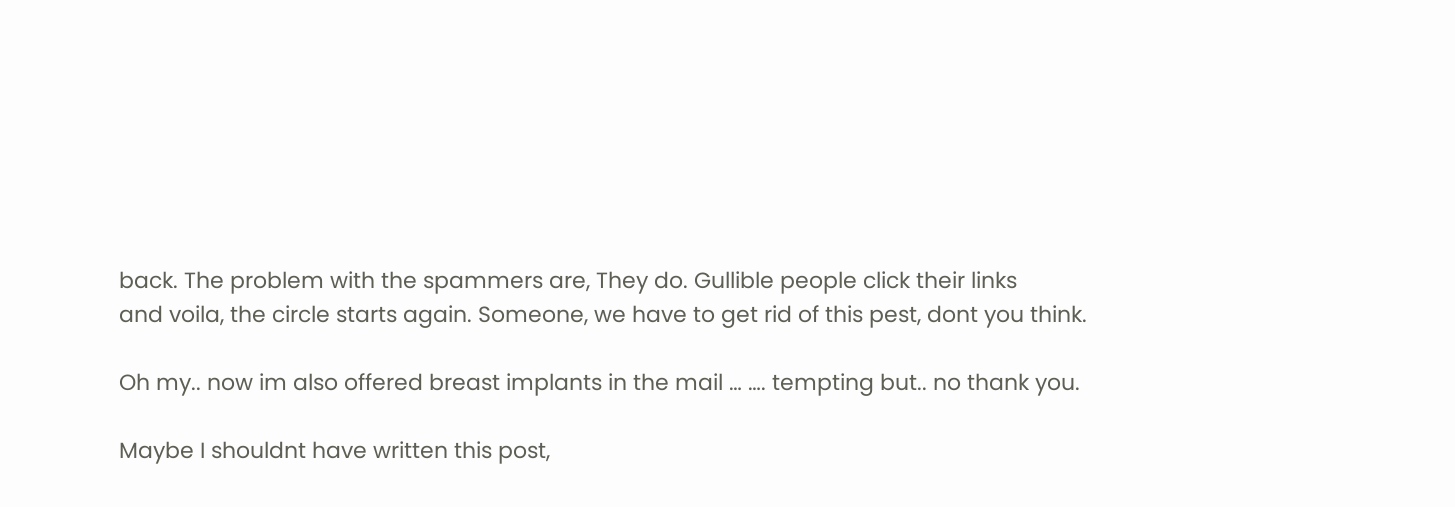back. The problem with the spammers are, They do. Gullible people click their links
and voila, the circle starts again. Someone, we have to get rid of this pest, dont you think.

Oh my.. now im also offered breast implants in the mail … …. tempting but.. no thank you.

Maybe I shouldnt have written this post,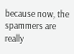because now, the spammers are really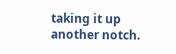taking it up another notch.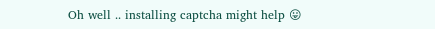Oh well .. installing captcha might help 😛